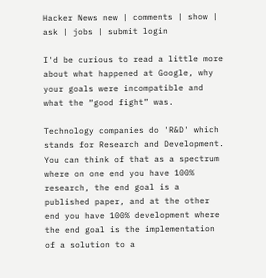Hacker News new | comments | show | ask | jobs | submit login

I'd be curious to read a little more about what happened at Google, why your goals were incompatible and what the “good fight” was.

Technology companies do 'R&D' which stands for Research and Development. You can think of that as a spectrum where on one end you have 100% research, the end goal is a published paper, and at the other end you have 100% development where the end goal is the implementation of a solution to a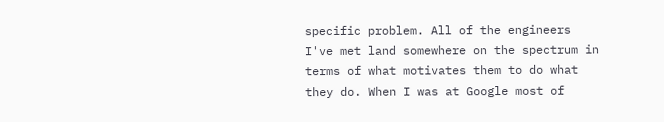specific problem. All of the engineers I've met land somewhere on the spectrum in terms of what motivates them to do what they do. When I was at Google most of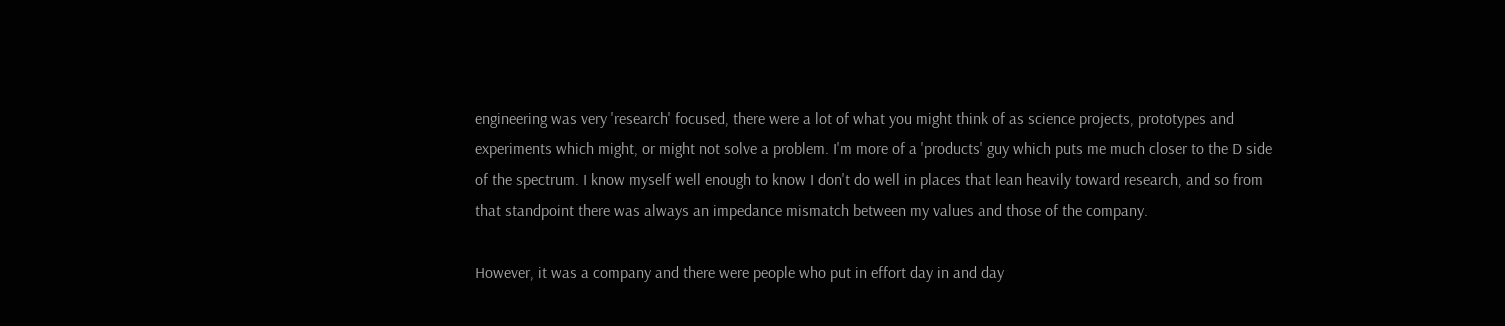engineering was very 'research' focused, there were a lot of what you might think of as science projects, prototypes and experiments which might, or might not solve a problem. I'm more of a 'products' guy which puts me much closer to the D side of the spectrum. I know myself well enough to know I don't do well in places that lean heavily toward research, and so from that standpoint there was always an impedance mismatch between my values and those of the company.

However, it was a company and there were people who put in effort day in and day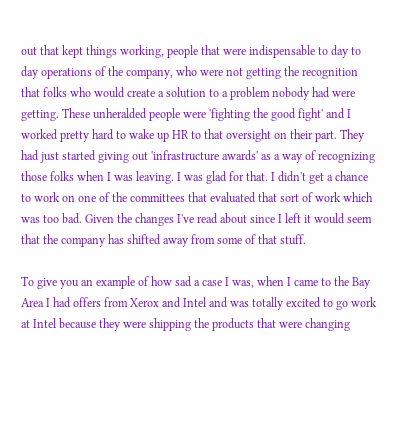out that kept things working, people that were indispensable to day to day operations of the company, who were not getting the recognition that folks who would create a solution to a problem nobody had were getting. These unheralded people were 'fighting the good fight' and I worked pretty hard to wake up HR to that oversight on their part. They had just started giving out 'infrastructure awards' as a way of recognizing those folks when I was leaving. I was glad for that. I didn't get a chance to work on one of the committees that evaluated that sort of work which was too bad. Given the changes I've read about since I left it would seem that the company has shifted away from some of that stuff.

To give you an example of how sad a case I was, when I came to the Bay Area I had offers from Xerox and Intel and was totally excited to go work at Intel because they were shipping the products that were changing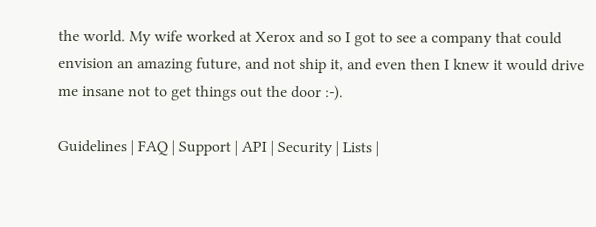the world. My wife worked at Xerox and so I got to see a company that could envision an amazing future, and not ship it, and even then I knew it would drive me insane not to get things out the door :-).

Guidelines | FAQ | Support | API | Security | Lists |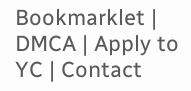Bookmarklet | DMCA | Apply to YC | Contact